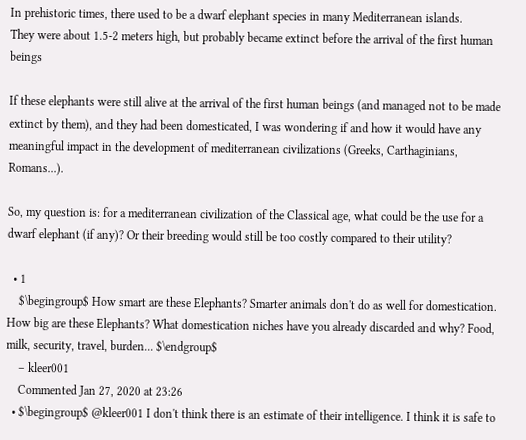In prehistoric times, there used to be a dwarf elephant species in many Mediterranean islands.
They were about 1.5-2 meters high, but probably became extinct before the arrival of the first human beings

If these elephants were still alive at the arrival of the first human beings (and managed not to be made extinct by them), and they had been domesticated, I was wondering if and how it would have any meaningful impact in the development of mediterranean civilizations (Greeks, Carthaginians, Romans...).

So, my question is: for a mediterranean civilization of the Classical age, what could be the use for a dwarf elephant (if any)? Or their breeding would still be too costly compared to their utility?

  • 1
    $\begingroup$ How smart are these Elephants? Smarter animals don't do as well for domestication. How big are these Elephants? What domestication niches have you already discarded and why? Food, milk, security, travel, burden... $\endgroup$
    – kleer001
    Commented Jan 27, 2020 at 23:26
  • $\begingroup$ @kleer001 I don't think there is an estimate of their intelligence. I think it is safe to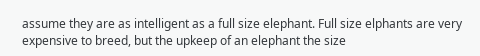assume they are as intelligent as a full size elephant. Full size elphants are very expensive to breed, but the upkeep of an elephant the size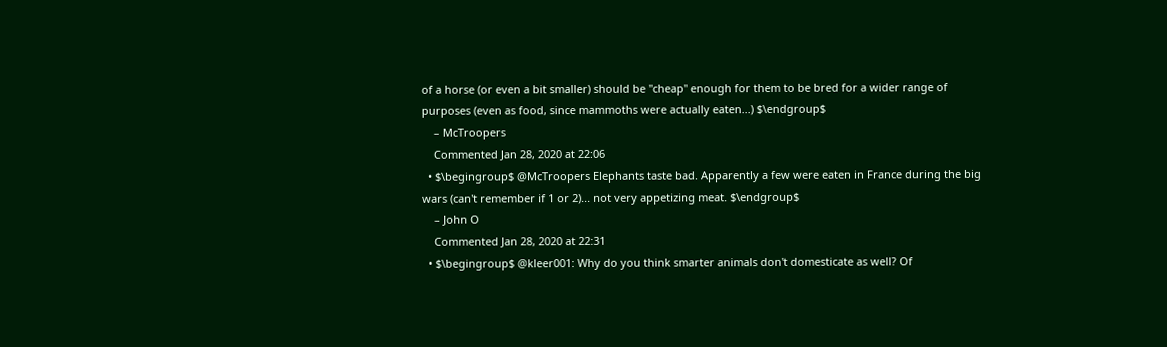of a horse (or even a bit smaller) should be "cheap" enough for them to be bred for a wider range of purposes (even as food, since mammoths were actually eaten...) $\endgroup$
    – McTroopers
    Commented Jan 28, 2020 at 22:06
  • $\begingroup$ @McTroopers Elephants taste bad. Apparently a few were eaten in France during the big wars (can't remember if 1 or 2)... not very appetizing meat. $\endgroup$
    – John O
    Commented Jan 28, 2020 at 22:31
  • $\begingroup$ @kleer001: Why do you think smarter animals don't domesticate as well? Of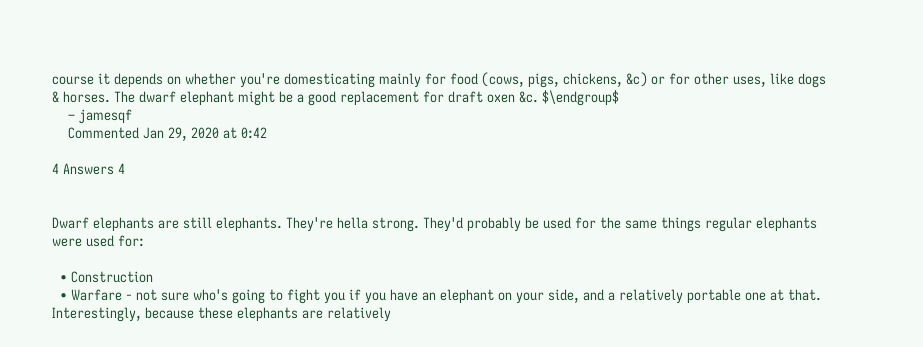course it depends on whether you're domesticating mainly for food (cows, pigs, chickens, &c) or for other uses, like dogs & horses. The dwarf elephant might be a good replacement for draft oxen &c. $\endgroup$
    – jamesqf
    Commented Jan 29, 2020 at 0:42

4 Answers 4


Dwarf elephants are still elephants. They're hella strong. They'd probably be used for the same things regular elephants were used for:

  • Construction
  • Warfare - not sure who's going to fight you if you have an elephant on your side, and a relatively portable one at that. Interestingly, because these elephants are relatively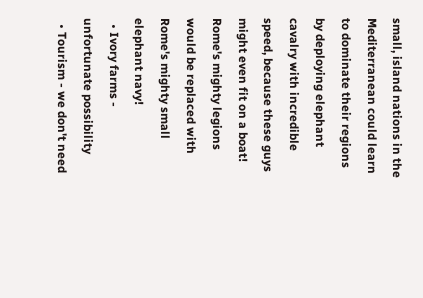small, island nations in the Mediterranean could learn to dominate their regions by deploying elephant cavalry with incredible speed, because these guys might even fit on a boat! Rome's mighty legions would be replaced with Rome's mighty small elephant navy!
  • Ivory farms - unfortunate possibility
  • Tourism - we don't need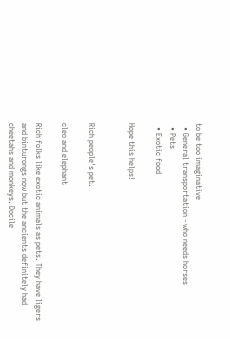to be too imaginative
  • General transportation - who needs horses
  • Pets
  • Exotic food

Hope this helps!


Rich people's pet.

cleo and elephant

Rich folks like exotic animals as pets. They have ligers and binturongs now but the ancients definitely had cheetahs and monkeys. Docile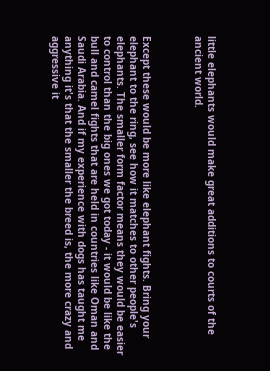little elephants would make great additions to courts of the ancient world.



Except these would be more like elephant fights. Bring your elephant to the ring, see how it matches to other people's elephants. The smaller form factor means they would be easier to control than the big ones we got today - it would be like the bull and camel fights that are held in countries like Oman and Saudi Arabia. And if my experience with dogs has taught me anything it's that the smaller the breed is, the more crazy and aggressive it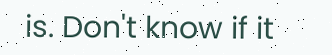is. Don't know if it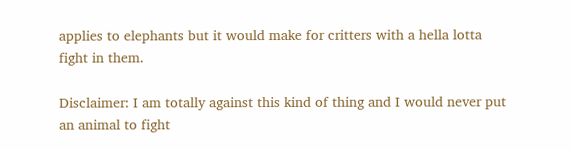applies to elephants but it would make for critters with a hella lotta fight in them.

Disclaimer: I am totally against this kind of thing and I would never put an animal to fight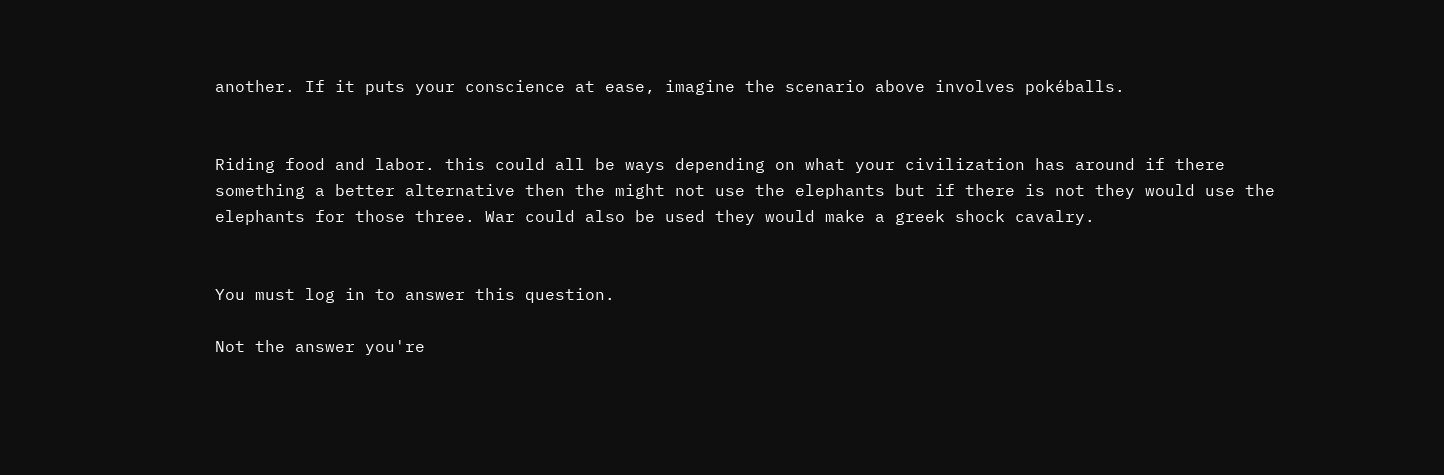another. If it puts your conscience at ease, imagine the scenario above involves pokéballs.


Riding food and labor. this could all be ways depending on what your civilization has around if there something a better alternative then the might not use the elephants but if there is not they would use the elephants for those three. War could also be used they would make a greek shock cavalry.


You must log in to answer this question.

Not the answer you're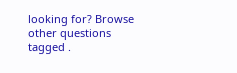looking for? Browse other questions tagged .